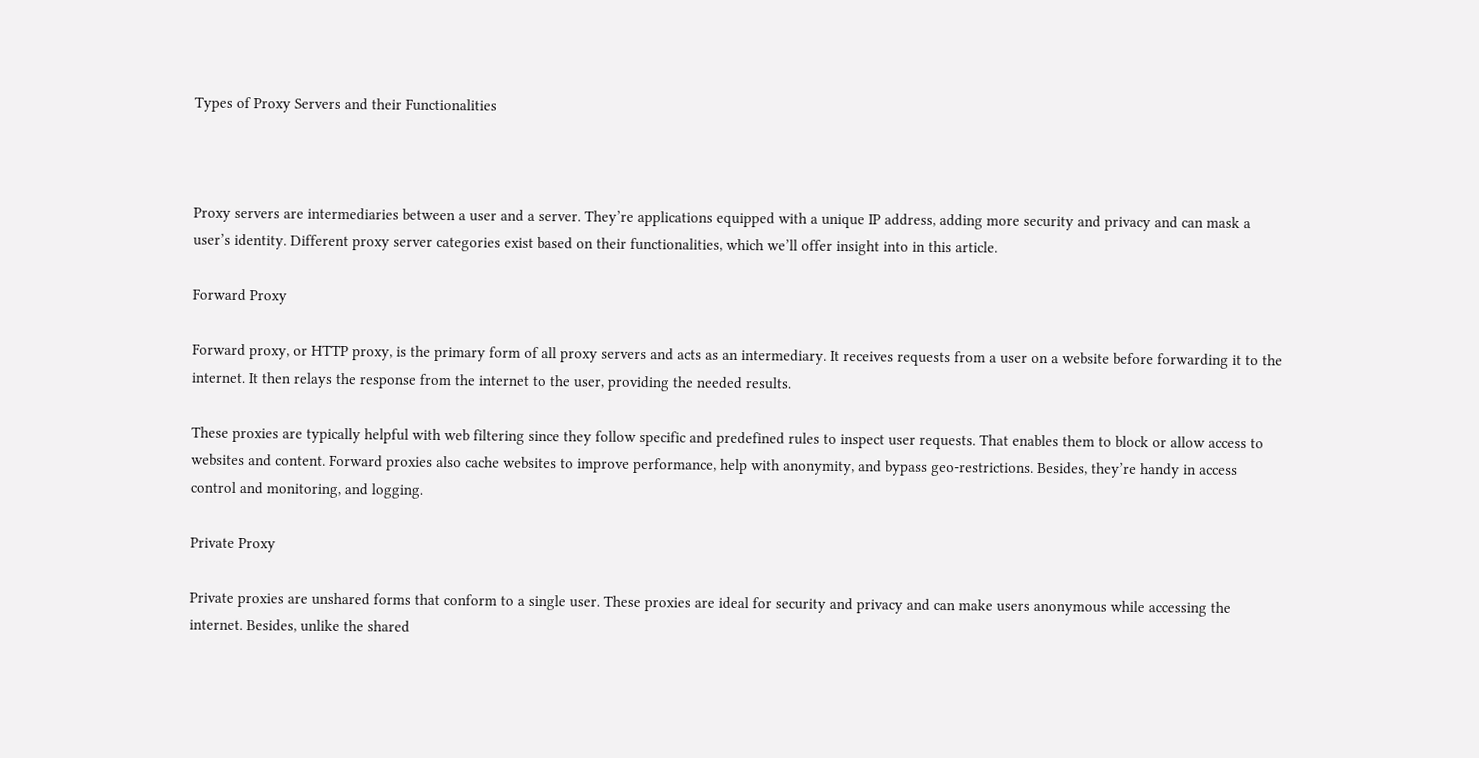Types of Proxy Servers and their Functionalities



Proxy servers are intermediaries between a user and a server. They’re applications equipped with a unique IP address, adding more security and privacy and can mask a user’s identity. Different proxy server categories exist based on their functionalities, which we’ll offer insight into in this article.

Forward Proxy

Forward proxy, or HTTP proxy, is the primary form of all proxy servers and acts as an intermediary. It receives requests from a user on a website before forwarding it to the internet. It then relays the response from the internet to the user, providing the needed results.

These proxies are typically helpful with web filtering since they follow specific and predefined rules to inspect user requests. That enables them to block or allow access to websites and content. Forward proxies also cache websites to improve performance, help with anonymity, and bypass geo-restrictions. Besides, they’re handy in access control and monitoring, and logging.

Private Proxy

Private proxies are unshared forms that conform to a single user. These proxies are ideal for security and privacy and can make users anonymous while accessing the internet. Besides, unlike the shared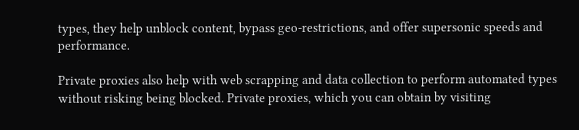types, they help unblock content, bypass geo-restrictions, and offer supersonic speeds and performance.

Private proxies also help with web scrapping and data collection to perform automated types without risking being blocked. Private proxies, which you can obtain by visiting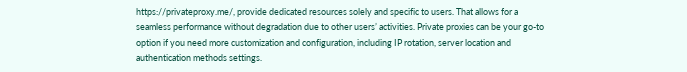https://privateproxy.me/, provide dedicated resources solely and specific to users. That allows for a seamless performance without degradation due to other users’ activities. Private proxies can be your go-to option if you need more customization and configuration, including IP rotation, server location and authentication methods settings.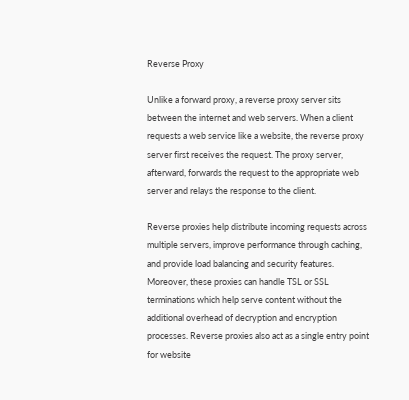Reverse Proxy

Unlike a forward proxy, a reverse proxy server sits between the internet and web servers. When a client requests a web service like a website, the reverse proxy server first receives the request. The proxy server, afterward, forwards the request to the appropriate web server and relays the response to the client.

Reverse proxies help distribute incoming requests across multiple servers, improve performance through caching, and provide load balancing and security features. Moreover, these proxies can handle TSL or SSL terminations which help serve content without the additional overhead of decryption and encryption processes. Reverse proxies also act as a single entry point for website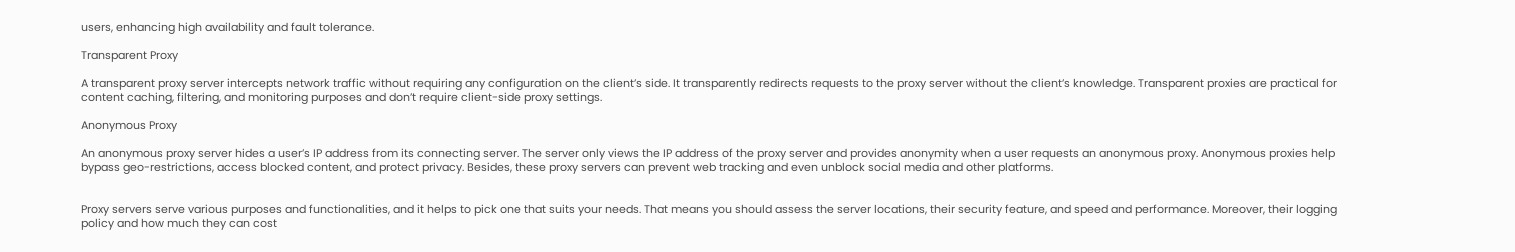users, enhancing high availability and fault tolerance.

Transparent Proxy

A transparent proxy server intercepts network traffic without requiring any configuration on the client’s side. It transparently redirects requests to the proxy server without the client’s knowledge. Transparent proxies are practical for content caching, filtering, and monitoring purposes and don’t require client-side proxy settings.

Anonymous Proxy

An anonymous proxy server hides a user’s IP address from its connecting server. The server only views the IP address of the proxy server and provides anonymity when a user requests an anonymous proxy. Anonymous proxies help bypass geo-restrictions, access blocked content, and protect privacy. Besides, these proxy servers can prevent web tracking and even unblock social media and other platforms.


Proxy servers serve various purposes and functionalities, and it helps to pick one that suits your needs. That means you should assess the server locations, their security feature, and speed and performance. Moreover, their logging policy and how much they can cost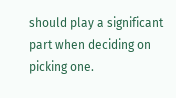should play a significant part when deciding on picking one.